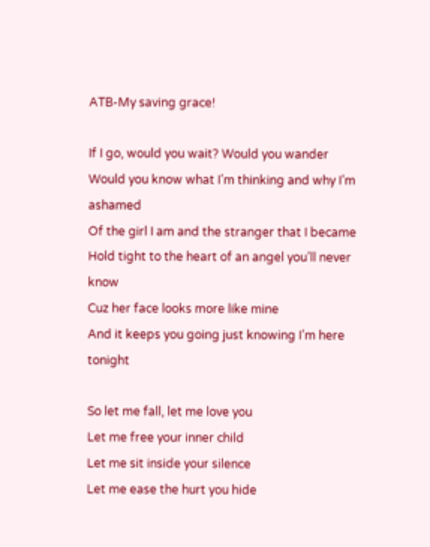ATB-My saving grace!

If I go, would you wait? Would you wander
Would you know what I’m thinking and why I’m ashamed
Of the girl I am and the stranger that I became
Hold tight to the heart of an angel you’ll never know
Cuz her face looks more like mine
And it keeps you going just knowing I’m here tonight

So let me fall, let me love you
Let me free your inner child
Let me sit inside your silence
Let me ease the hurt you hide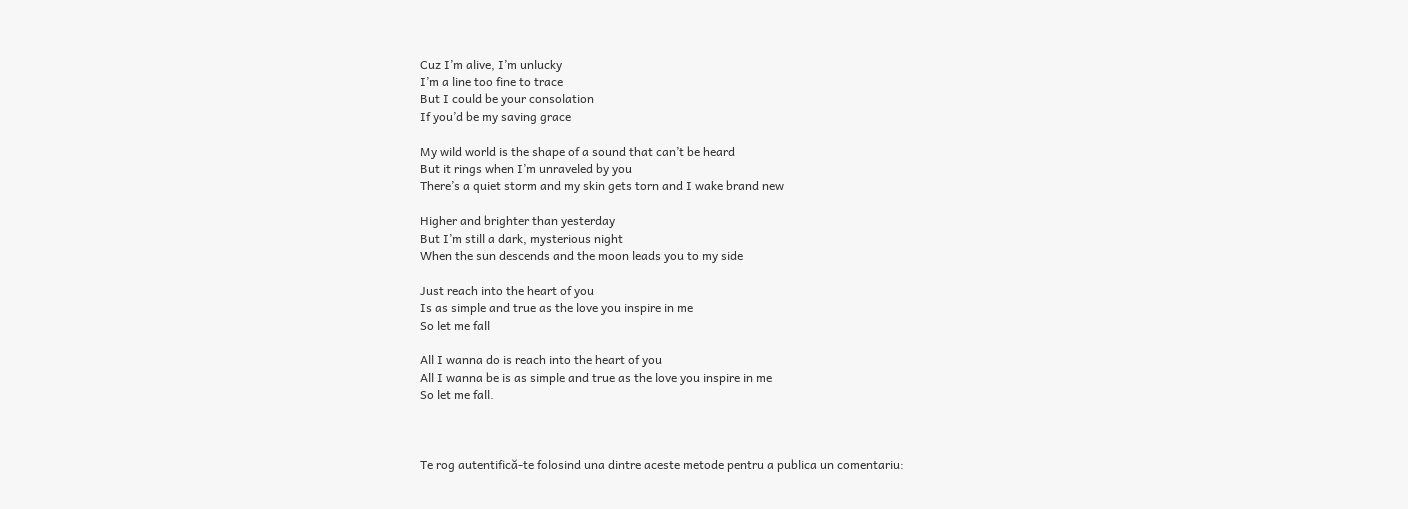Cuz I’m alive, I’m unlucky
I’m a line too fine to trace
But I could be your consolation
If you’d be my saving grace

My wild world is the shape of a sound that can’t be heard
But it rings when I’m unraveled by you
There’s a quiet storm and my skin gets torn and I wake brand new

Higher and brighter than yesterday
But I’m still a dark, mysterious night
When the sun descends and the moon leads you to my side

Just reach into the heart of you
Is as simple and true as the love you inspire in me
So let me fall

All I wanna do is reach into the heart of you
All I wanna be is as simple and true as the love you inspire in me
So let me fall.



Te rog autentifică-te folosind una dintre aceste metode pentru a publica un comentariu: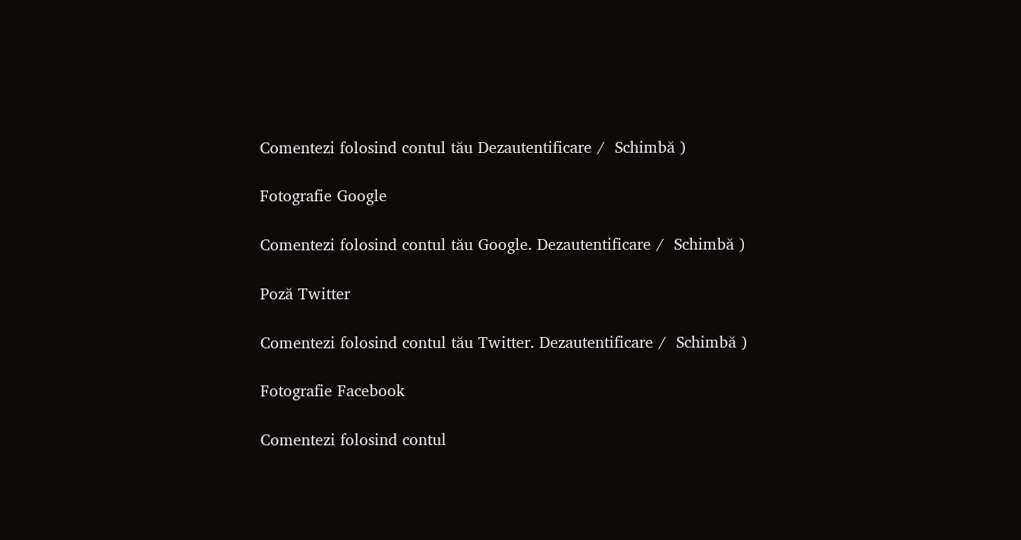Comentezi folosind contul tău Dezautentificare /  Schimbă )

Fotografie Google

Comentezi folosind contul tău Google. Dezautentificare /  Schimbă )

Poză Twitter

Comentezi folosind contul tău Twitter. Dezautentificare /  Schimbă )

Fotografie Facebook

Comentezi folosind contul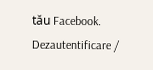tău Facebook. Dezautentificare /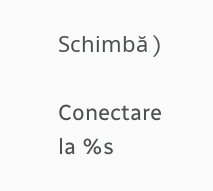Schimbă )

Conectare la %s